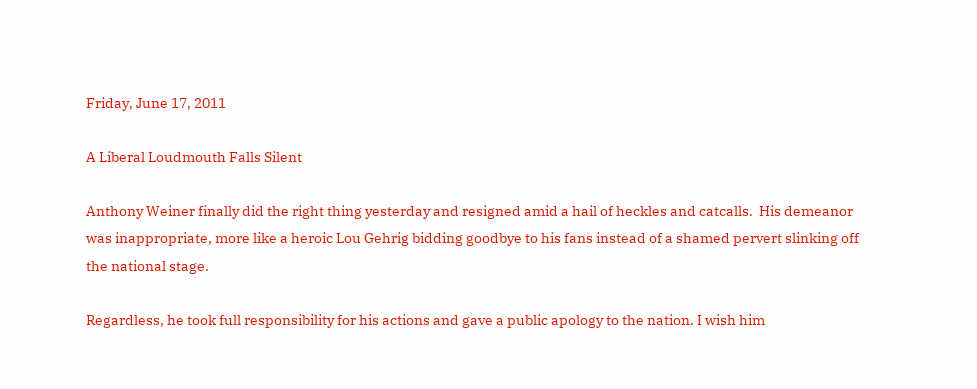Friday, June 17, 2011

A Liberal Loudmouth Falls Silent

Anthony Weiner finally did the right thing yesterday and resigned amid a hail of heckles and catcalls.  His demeanor was inappropriate, more like a heroic Lou Gehrig bidding goodbye to his fans instead of a shamed pervert slinking off the national stage.

Regardless, he took full responsibility for his actions and gave a public apology to the nation. I wish him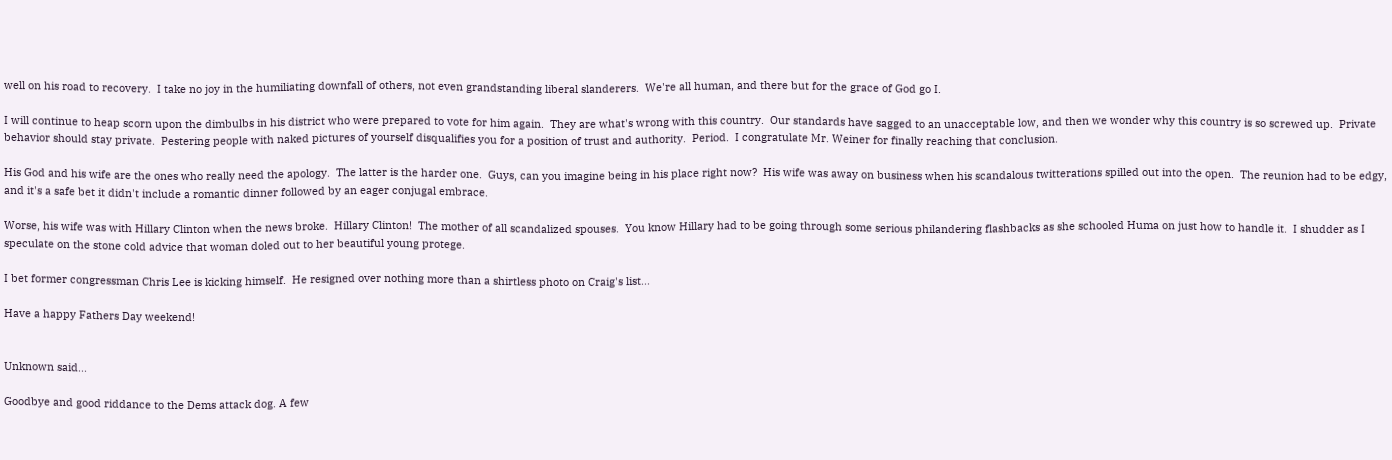well on his road to recovery.  I take no joy in the humiliating downfall of others, not even grandstanding liberal slanderers.  We're all human, and there but for the grace of God go I.

I will continue to heap scorn upon the dimbulbs in his district who were prepared to vote for him again.  They are what's wrong with this country.  Our standards have sagged to an unacceptable low, and then we wonder why this country is so screwed up.  Private behavior should stay private.  Pestering people with naked pictures of yourself disqualifies you for a position of trust and authority.  Period.  I congratulate Mr. Weiner for finally reaching that conclusion.

His God and his wife are the ones who really need the apology.  The latter is the harder one.  Guys, can you imagine being in his place right now?  His wife was away on business when his scandalous twitterations spilled out into the open.  The reunion had to be edgy, and it's a safe bet it didn't include a romantic dinner followed by an eager conjugal embrace.

Worse, his wife was with Hillary Clinton when the news broke.  Hillary Clinton!  The mother of all scandalized spouses.  You know Hillary had to be going through some serious philandering flashbacks as she schooled Huma on just how to handle it.  I shudder as I speculate on the stone cold advice that woman doled out to her beautiful young protege.

I bet former congressman Chris Lee is kicking himself.  He resigned over nothing more than a shirtless photo on Craig's list...

Have a happy Fathers Day weekend!


Unknown said...

Goodbye and good riddance to the Dems attack dog. A few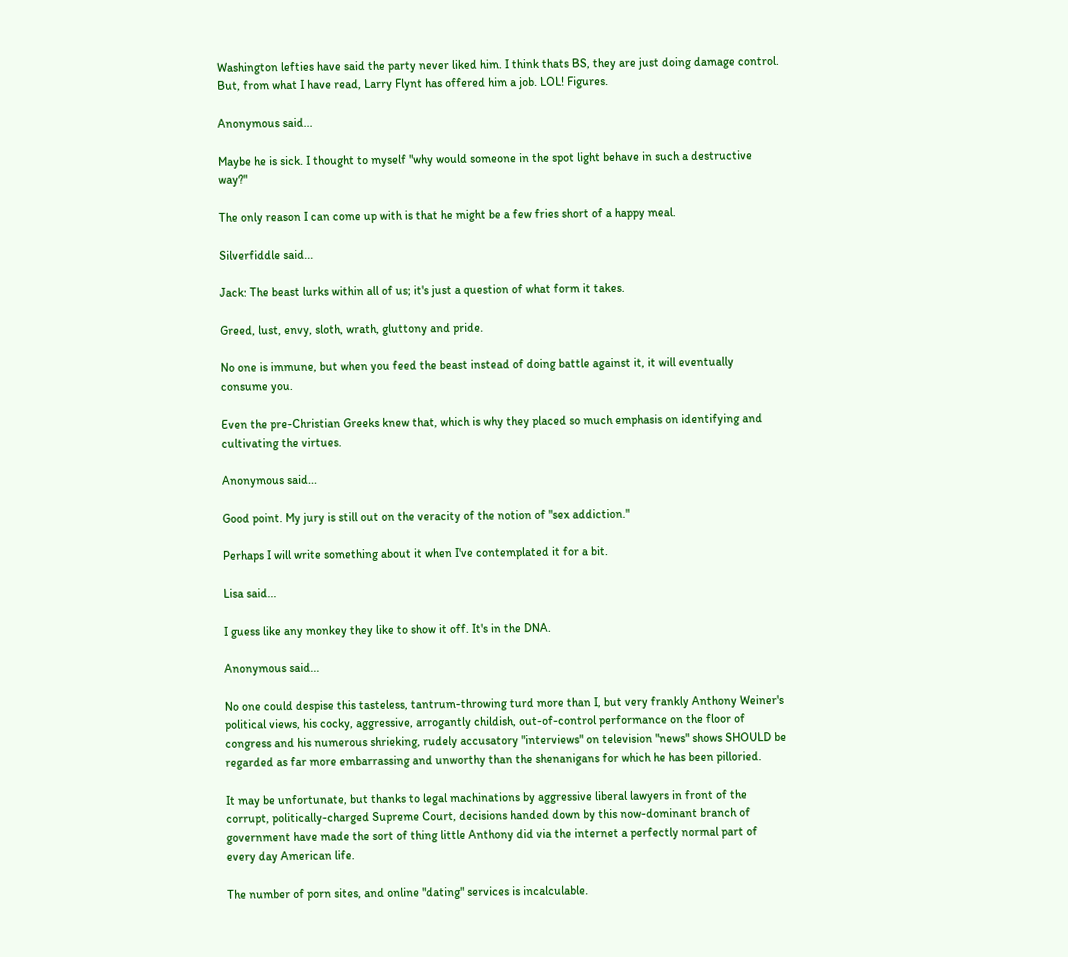Washington lefties have said the party never liked him. I think thats BS, they are just doing damage control.
But, from what I have read, Larry Flynt has offered him a job. LOL! Figures.

Anonymous said...

Maybe he is sick. I thought to myself "why would someone in the spot light behave in such a destructive way?"

The only reason I can come up with is that he might be a few fries short of a happy meal.

Silverfiddle said...

Jack: The beast lurks within all of us; it's just a question of what form it takes.

Greed, lust, envy, sloth, wrath, gluttony and pride.

No one is immune, but when you feed the beast instead of doing battle against it, it will eventually consume you.

Even the pre-Christian Greeks knew that, which is why they placed so much emphasis on identifying and cultivating the virtues.

Anonymous said...

Good point. My jury is still out on the veracity of the notion of "sex addiction."

Perhaps I will write something about it when I've contemplated it for a bit.

Lisa said...

I guess like any monkey they like to show it off. It's in the DNA.

Anonymous said...

No one could despise this tasteless, tantrum-throwing turd more than I, but very frankly Anthony Weiner's political views, his cocky, aggressive, arrogantly childish, out-of-control performance on the floor of congress and his numerous shrieking, rudely accusatory "interviews" on television "news" shows SHOULD be regarded as far more embarrassing and unworthy than the shenanigans for which he has been pilloried.

It may be unfortunate, but thanks to legal machinations by aggressive liberal lawyers in front of the corrupt, politically-charged Supreme Court, decisions handed down by this now-dominant branch of government have made the sort of thing little Anthony did via the internet a perfectly normal part of every day American life.

The number of porn sites, and online "dating" services is incalculable.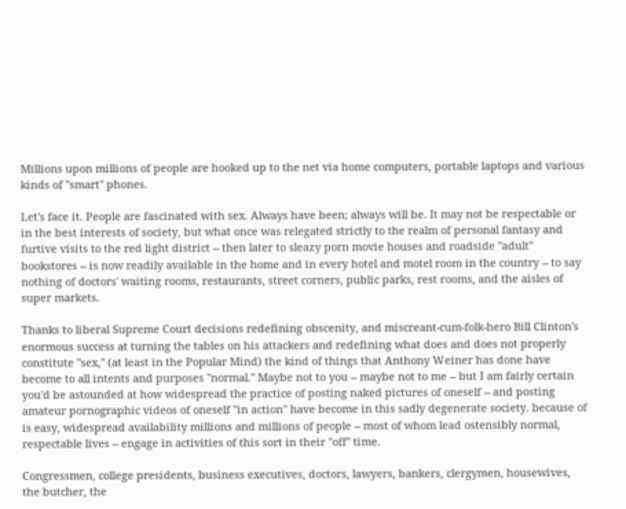Millions upon millions of people are hooked up to the net via home computers, portable laptops and various kinds of "smart" phones.

Let's face it. People are fascinated with sex. Always have been; always will be. It may not be respectable or in the best interests of society, but what once was relegated strictly to the realm of personal fantasy and furtive visits to the red light district -- then later to sleazy porn movie houses and roadside "adult" bookstores -- is now readily available in the home and in every hotel and motel room in the country -- to say nothing of doctors' waiting rooms, restaurants, street corners, public parks, rest rooms, and the aisles of super markets.

Thanks to liberal Supreme Court decisions redefining obscenity, and miscreant-cum-folk-hero Bill Clinton's enormous success at turning the tables on his attackers and redefining what does and does not properly constitute "sex," (at least in the Popular Mind) the kind of things that Anthony Weiner has done have become to all intents and purposes "normal." Maybe not to you -- maybe not to me -- but I am fairly certain you'd be astounded at how widespread the practice of posting naked pictures of oneself -- and posting amateur pornographic videos of oneself "in action" have become in this sadly degenerate society. because of is easy, widespread availability millions and millions of people -- most of whom lead ostensibly normal, respectable lives -- engage in activities of this sort in their "off" time.

Congressmen, college presidents, business executives, doctors, lawyers, bankers, clergymen, housewives, the butcher, the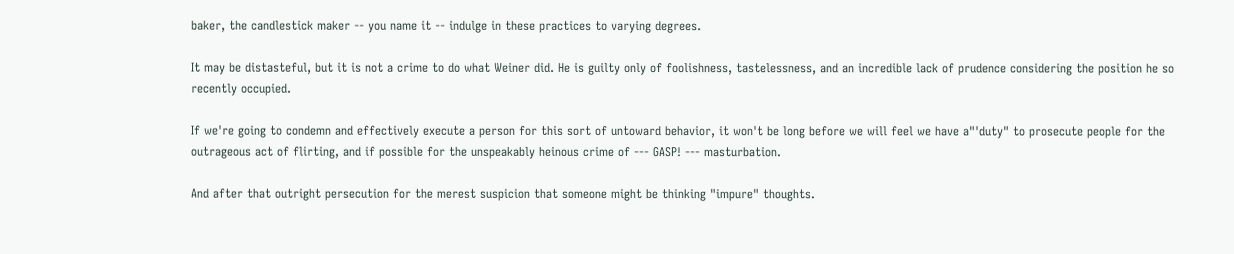baker, the candlestick maker -- you name it -- indulge in these practices to varying degrees.

It may be distasteful, but it is not a crime to do what Weiner did. He is guilty only of foolishness, tastelessness, and an incredible lack of prudence considering the position he so recently occupied.

If we're going to condemn and effectively execute a person for this sort of untoward behavior, it won't be long before we will feel we have a"'duty" to prosecute people for the outrageous act of flirting, and if possible for the unspeakably heinous crime of --- GASP! --- masturbation.

And after that outright persecution for the merest suspicion that someone might be thinking "impure" thoughts.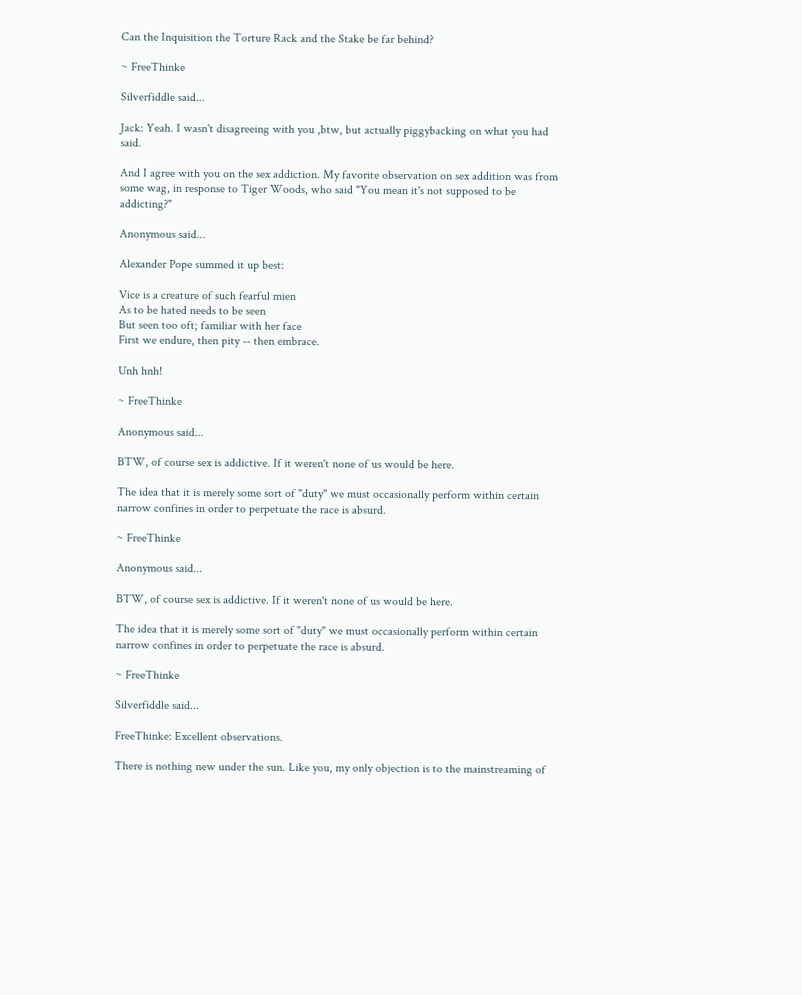Can the Inquisition the Torture Rack and the Stake be far behind?

~ FreeThinke

Silverfiddle said...

Jack: Yeah. I wasn't disagreeing with you ,btw, but actually piggybacking on what you had said.

And I agree with you on the sex addiction. My favorite observation on sex addition was from some wag, in response to Tiger Woods, who said "You mean it's not supposed to be addicting?"

Anonymous said...

Alexander Pope summed it up best:

Vice is a creature of such fearful mien
As to be hated needs to be seen
But seen too oft; familiar with her face
First we endure, then pity -- then embrace.

Unh hnh!

~ FreeThinke

Anonymous said...

BTW, of course sex is addictive. If it weren't none of us would be here.

The idea that it is merely some sort of "duty" we must occasionally perform within certain narrow confines in order to perpetuate the race is absurd.

~ FreeThinke

Anonymous said...

BTW, of course sex is addictive. If it weren't none of us would be here.

The idea that it is merely some sort of "duty" we must occasionally perform within certain narrow confines in order to perpetuate the race is absurd.

~ FreeThinke

Silverfiddle said...

FreeThinke: Excellent observations.

There is nothing new under the sun. Like you, my only objection is to the mainstreaming of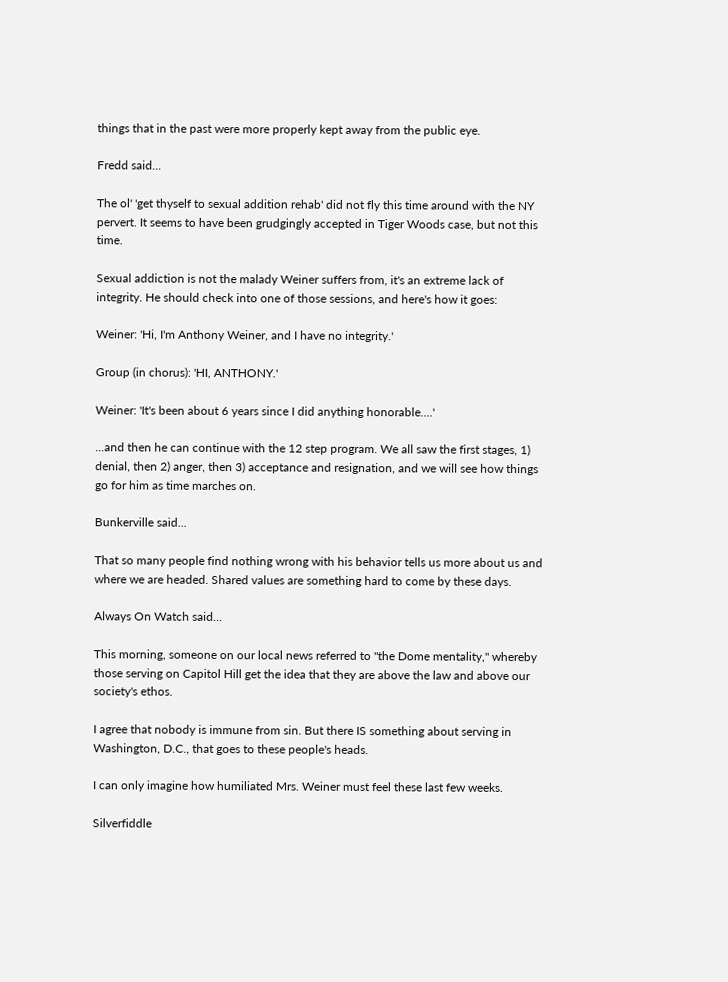things that in the past were more properly kept away from the public eye.

Fredd said...

The ol' 'get thyself to sexual addition rehab' did not fly this time around with the NY pervert. It seems to have been grudgingly accepted in Tiger Woods case, but not this time.

Sexual addiction is not the malady Weiner suffers from, it's an extreme lack of integrity. He should check into one of those sessions, and here's how it goes:

Weiner: 'Hi, I'm Anthony Weiner, and I have no integrity.'

Group (in chorus): 'HI, ANTHONY.'

Weiner: 'It's been about 6 years since I did anything honorable....'

...and then he can continue with the 12 step program. We all saw the first stages, 1) denial, then 2) anger, then 3) acceptance and resignation, and we will see how things go for him as time marches on.

Bunkerville said...

That so many people find nothing wrong with his behavior tells us more about us and where we are headed. Shared values are something hard to come by these days.

Always On Watch said...

This morning, someone on our local news referred to "the Dome mentality," whereby those serving on Capitol Hill get the idea that they are above the law and above our society's ethos.

I agree that nobody is immune from sin. But there IS something about serving in Washington, D.C., that goes to these people's heads.

I can only imagine how humiliated Mrs. Weiner must feel these last few weeks.

Silverfiddle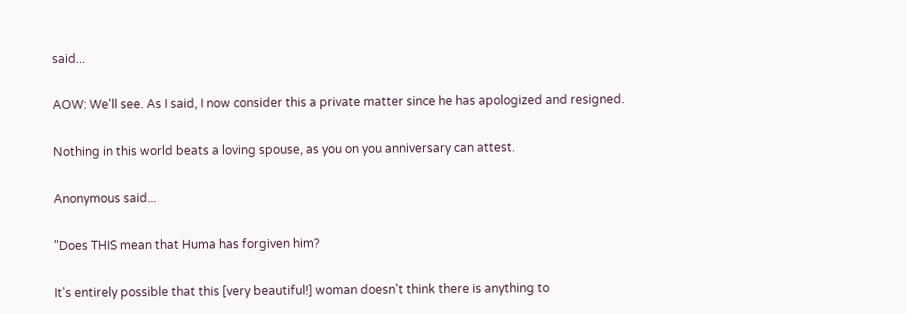said...

AOW: We'll see. As I said, I now consider this a private matter since he has apologized and resigned.

Nothing in this world beats a loving spouse, as you on you anniversary can attest.

Anonymous said...

"Does THIS mean that Huma has forgiven him?

It's entirely possible that this [very beautiful!] woman doesn't think there is anything to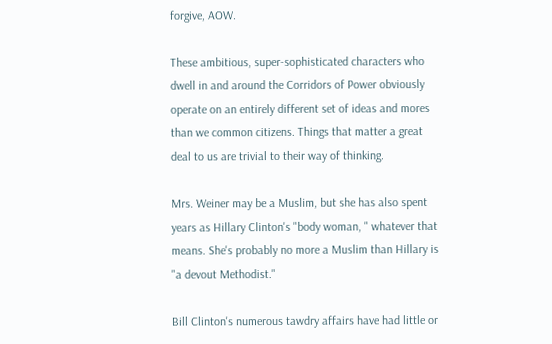forgive, AOW.

These ambitious, super-sophisticated characters who dwell in and around the Corridors of Power obviously operate on an entirely different set of ideas and mores than we common citizens. Things that matter a great deal to us are trivial to their way of thinking.

Mrs. Weiner may be a Muslim, but she has also spent years as Hillary Clinton's "body woman, " whatever that means. She's probably no more a Muslim than Hillary is "a devout Methodist."

Bill Clinton's numerous tawdry affairs have had little or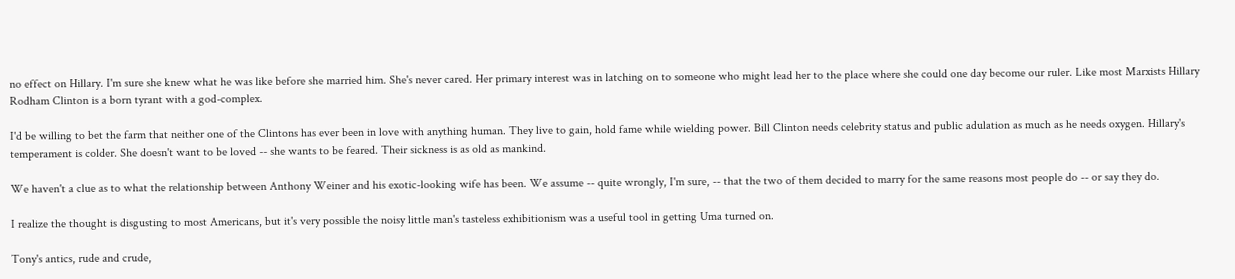no effect on Hillary. I'm sure she knew what he was like before she married him. She's never cared. Her primary interest was in latching on to someone who might lead her to the place where she could one day become our ruler. Like most Marxists Hillary Rodham Clinton is a born tyrant with a god-complex.

I'd be willing to bet the farm that neither one of the Clintons has ever been in love with anything human. They live to gain, hold fame while wielding power. Bill Clinton needs celebrity status and public adulation as much as he needs oxygen. Hillary's temperament is colder. She doesn't want to be loved -- she wants to be feared. Their sickness is as old as mankind.

We haven't a clue as to what the relationship between Anthony Weiner and his exotic-looking wife has been. We assume -- quite wrongly, I'm sure, -- that the two of them decided to marry for the same reasons most people do -- or say they do.

I realize the thought is disgusting to most Americans, but it's very possible the noisy little man's tasteless exhibitionism was a useful tool in getting Uma turned on.

Tony's antics, rude and crude,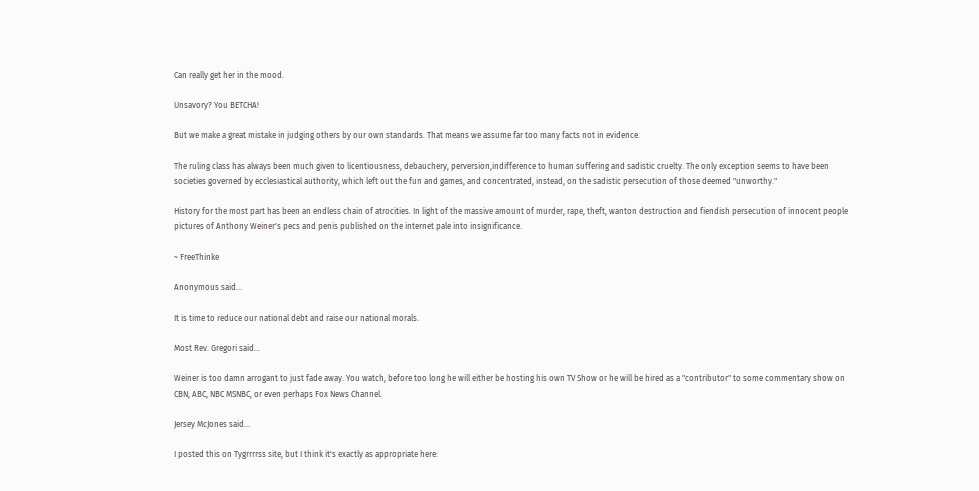Can really get her in the mood.

Unsavory? You BETCHA!

But we make a great mistake in judging others by our own standards. That means we assume far too many facts not in evidence.

The ruling class has always been much given to licentiousness, debauchery, perversion,indifference to human suffering and sadistic cruelty. The only exception seems to have been societies governed by ecclesiastical authority, which left out the fun and games, and concentrated, instead, on the sadistic persecution of those deemed "unworthy."

History for the most part has been an endless chain of atrocities. In light of the massive amount of murder, rape, theft, wanton destruction and fiendish persecution of innocent people pictures of Anthony Weiner's pecs and penis published on the internet pale into insignificance.

~ FreeThinke

Anonymous said...

It is time to reduce our national debt and raise our national morals.

Most Rev. Gregori said...

Weiner is too damn arrogant to just fade away. You watch, before too long he will either be hosting his own TV Show or he will be hired as a "contributor" to some commentary show on CBN, ABC, NBC MSNBC, or even perhaps Fox News Channel.

Jersey McJones said...

I posted this on Tygrrrrss site, but I think it's exactly as appropriate here: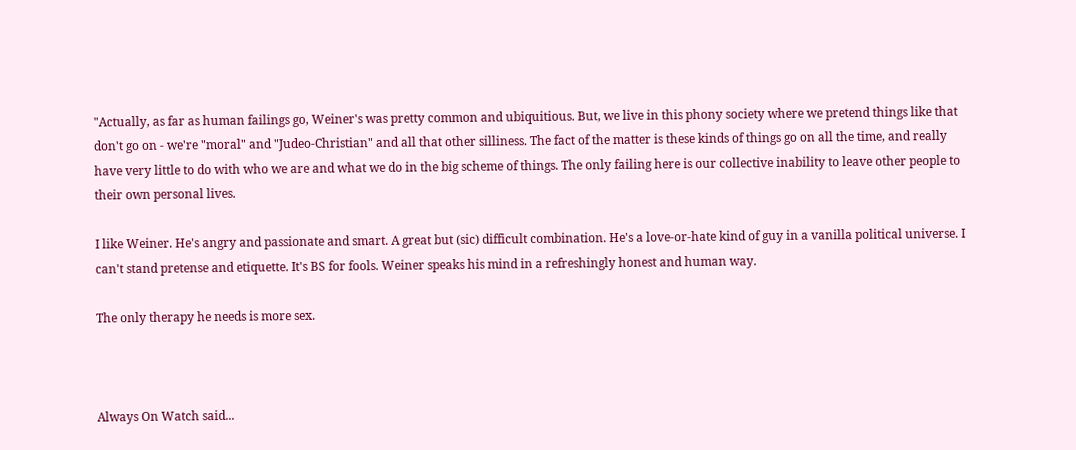"Actually, as far as human failings go, Weiner's was pretty common and ubiquitious. But, we live in this phony society where we pretend things like that don't go on - we're "moral" and "Judeo-Christian" and all that other silliness. The fact of the matter is these kinds of things go on all the time, and really have very little to do with who we are and what we do in the big scheme of things. The only failing here is our collective inability to leave other people to their own personal lives.

I like Weiner. He's angry and passionate and smart. A great but (sic) difficult combination. He's a love-or-hate kind of guy in a vanilla political universe. I can't stand pretense and etiquette. It's BS for fools. Weiner speaks his mind in a refreshingly honest and human way.

The only therapy he needs is more sex.



Always On Watch said...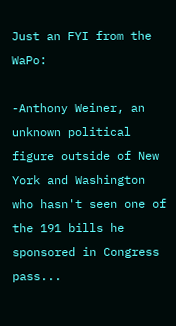Just an FYI from the WaPo:

-Anthony Weiner, an unknown political figure outside of New York and Washington who hasn't seen one of the 191 bills he sponsored in Congress pass...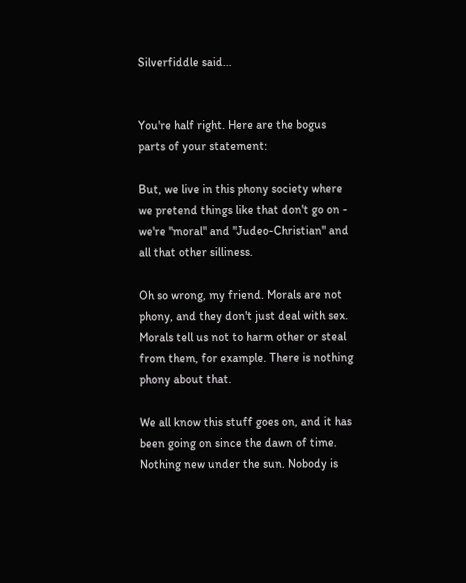Silverfiddle said...


You're half right. Here are the bogus parts of your statement:

But, we live in this phony society where we pretend things like that don't go on - we're "moral" and "Judeo-Christian" and all that other silliness.

Oh so wrong, my friend. Morals are not phony, and they don't just deal with sex. Morals tell us not to harm other or steal from them, for example. There is nothing phony about that.

We all know this stuff goes on, and it has been going on since the dawn of time. Nothing new under the sun. Nobody is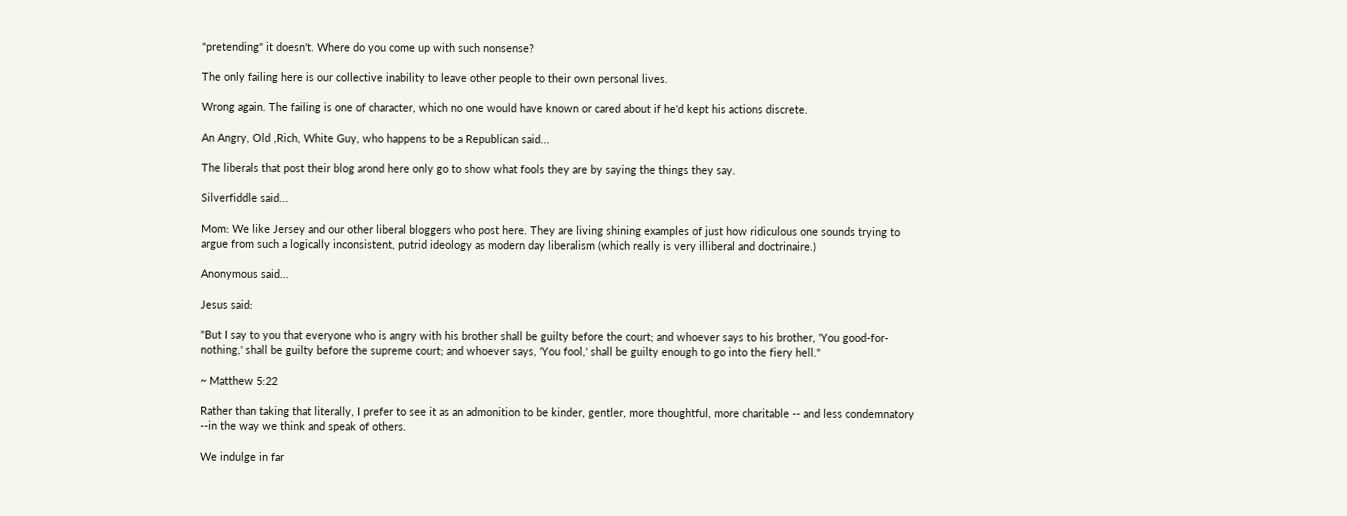"pretending" it doesn't. Where do you come up with such nonsense?

The only failing here is our collective inability to leave other people to their own personal lives.

Wrong again. The failing is one of character, which no one would have known or cared about if he'd kept his actions discrete.

An Angry, Old ,Rich, White Guy, who happens to be a Republican said...

The liberals that post their blog arond here only go to show what fools they are by saying the things they say.

Silverfiddle said...

Mom: We like Jersey and our other liberal bloggers who post here. They are living shining examples of just how ridiculous one sounds trying to argue from such a logically inconsistent, putrid ideology as modern day liberalism (which really is very illiberal and doctrinaire.)

Anonymous said...

Jesus said:

"But I say to you that everyone who is angry with his brother shall be guilty before the court; and whoever says to his brother, 'You good-for-nothing,' shall be guilty before the supreme court; and whoever says, 'You fool,' shall be guilty enough to go into the fiery hell."

~ Matthew 5:22

Rather than taking that literally, I prefer to see it as an admonition to be kinder, gentler, more thoughtful, more charitable -- and less condemnatory --in the way we think and speak of others.

We indulge in far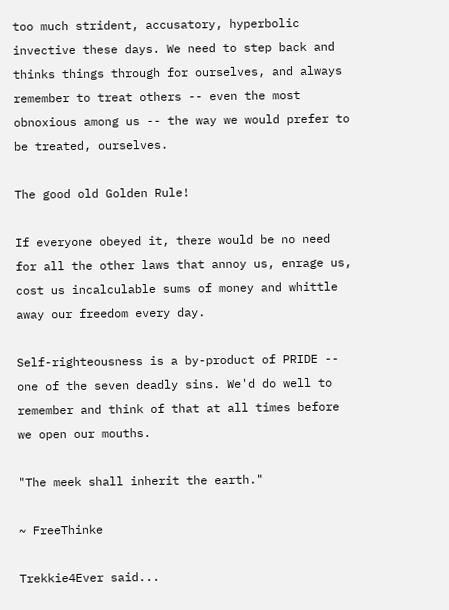too much strident, accusatory, hyperbolic invective these days. We need to step back and thinks things through for ourselves, and always remember to treat others -- even the most obnoxious among us -- the way we would prefer to be treated, ourselves.

The good old Golden Rule!

If everyone obeyed it, there would be no need for all the other laws that annoy us, enrage us, cost us incalculable sums of money and whittle away our freedom every day.

Self-righteousness is a by-product of PRIDE -- one of the seven deadly sins. We'd do well to remember and think of that at all times before we open our mouths.

"The meek shall inherit the earth."

~ FreeThinke

Trekkie4Ever said...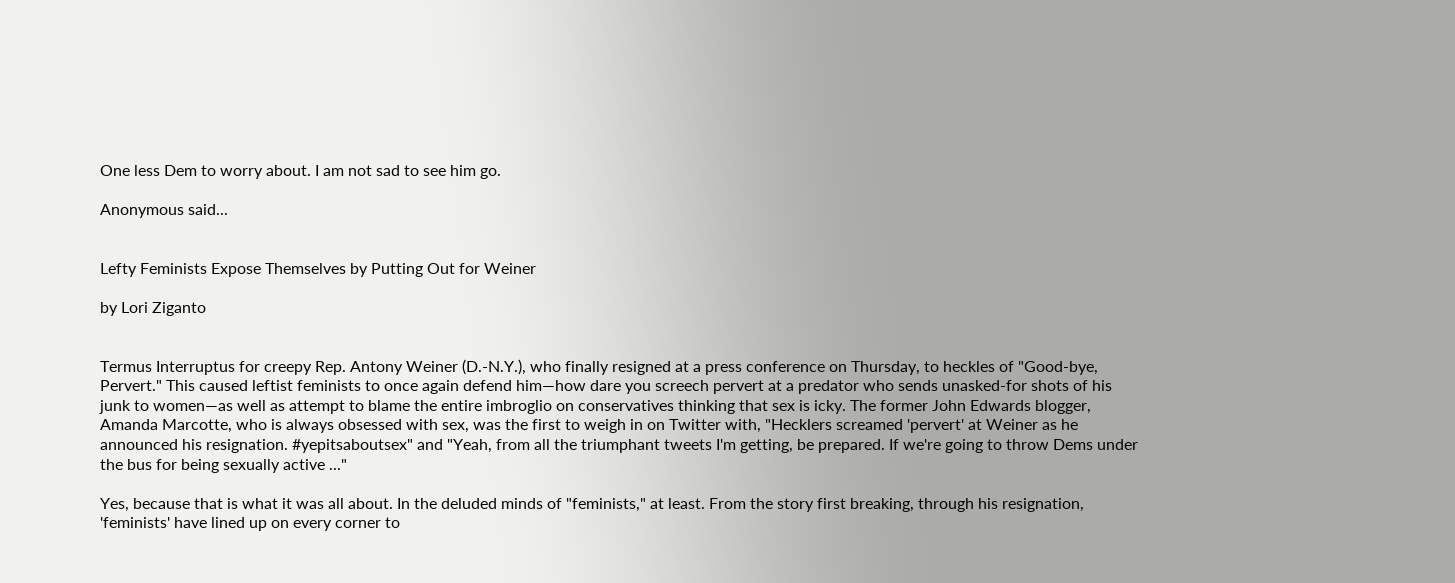One less Dem to worry about. I am not sad to see him go.

Anonymous said...


Lefty Feminists Expose Themselves by Putting Out for Weiner

by Lori Ziganto


Termus Interruptus for creepy Rep. Antony Weiner (D.-N.Y.), who finally resigned at a press conference on Thursday, to heckles of "Good-bye, Pervert." This caused leftist feminists to once again defend him—how dare you screech pervert at a predator who sends unasked-for shots of his junk to women—as well as attempt to blame the entire imbroglio on conservatives thinking that sex is icky. The former John Edwards blogger, Amanda Marcotte, who is always obsessed with sex, was the first to weigh in on Twitter with, "Hecklers screamed 'pervert' at Weiner as he announced his resignation. #yepitsaboutsex" and "Yeah, from all the triumphant tweets I'm getting, be prepared. If we're going to throw Dems under the bus for being sexually active ..."

Yes, because that is what it was all about. In the deluded minds of "feminists," at least. From the story first breaking, through his resignation, 'feminists' have lined up on every corner to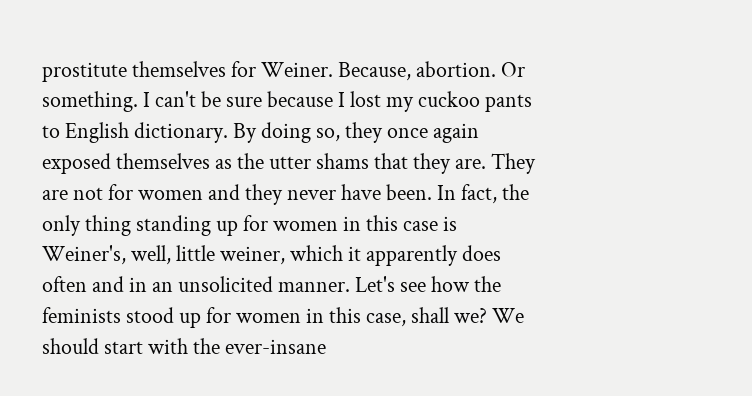prostitute themselves for Weiner. Because, abortion. Or something. I can't be sure because I lost my cuckoo pants to English dictionary. By doing so, they once again exposed themselves as the utter shams that they are. They are not for women and they never have been. In fact, the only thing standing up for women in this case is Weiner's, well, little weiner, which it apparently does often and in an unsolicited manner. Let's see how the feminists stood up for women in this case, shall we? We should start with the ever-insane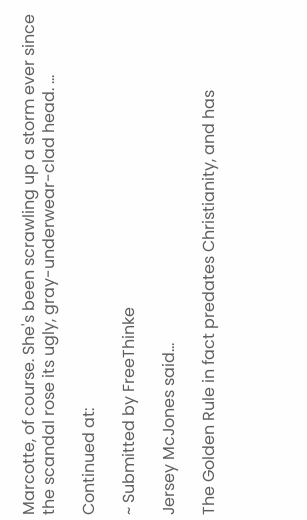Marcotte, of course. She's been scrawling up a storm ever since the scandal rose its ugly, gray-underwear-clad head. ...

Continued at:

~ Submitted by FreeThinke

Jersey McJones said...

The Golden Rule in fact predates Christianity, and has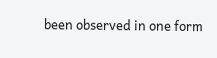been observed in one form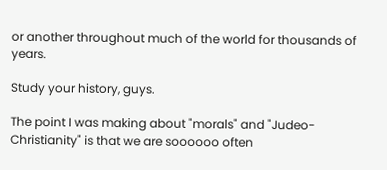or another throughout much of the world for thousands of years.

Study your history, guys.

The point I was making about "morals" and "Judeo-Christianity" is that we are soooooo often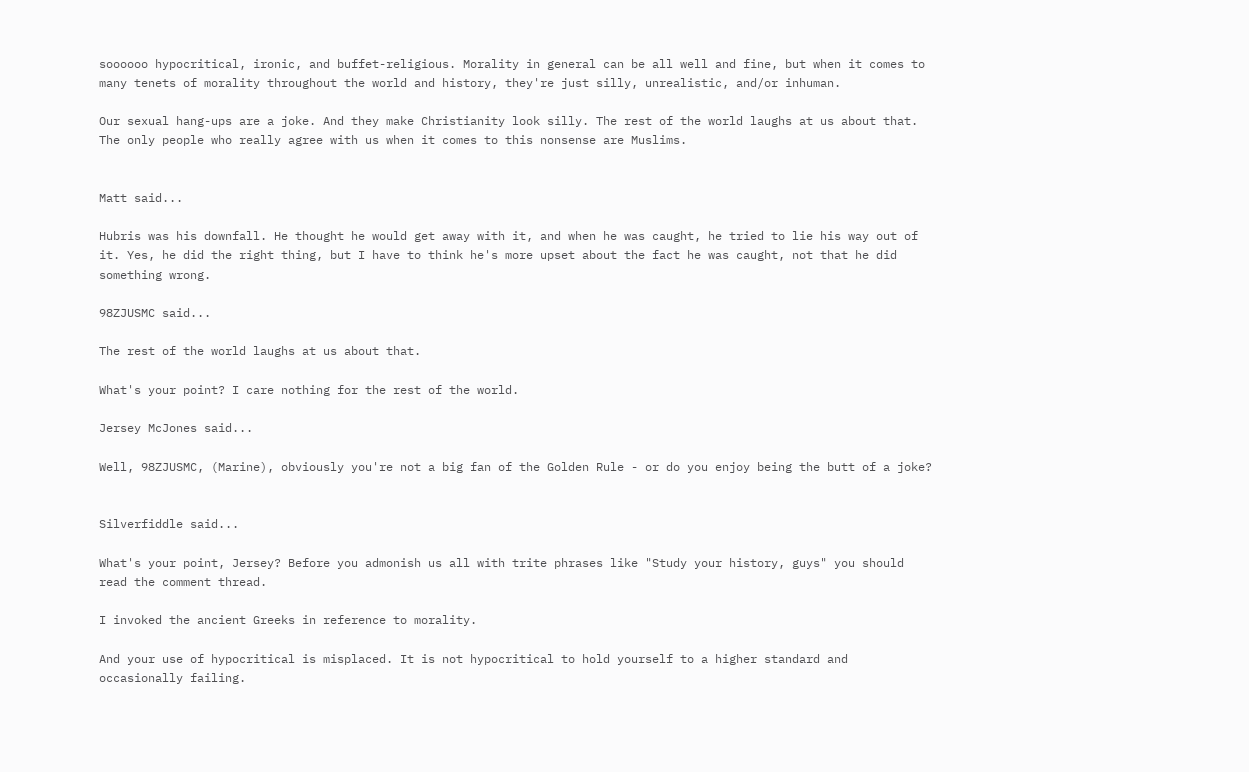soooooo hypocritical, ironic, and buffet-religious. Morality in general can be all well and fine, but when it comes to many tenets of morality throughout the world and history, they're just silly, unrealistic, and/or inhuman.

Our sexual hang-ups are a joke. And they make Christianity look silly. The rest of the world laughs at us about that. The only people who really agree with us when it comes to this nonsense are Muslims.


Matt said...

Hubris was his downfall. He thought he would get away with it, and when he was caught, he tried to lie his way out of it. Yes, he did the right thing, but I have to think he's more upset about the fact he was caught, not that he did something wrong.

98ZJUSMC said...

The rest of the world laughs at us about that.

What's your point? I care nothing for the rest of the world.

Jersey McJones said...

Well, 98ZJUSMC, (Marine), obviously you're not a big fan of the Golden Rule - or do you enjoy being the butt of a joke?


Silverfiddle said...

What's your point, Jersey? Before you admonish us all with trite phrases like "Study your history, guys" you should read the comment thread.

I invoked the ancient Greeks in reference to morality.

And your use of hypocritical is misplaced. It is not hypocritical to hold yourself to a higher standard and occasionally failing.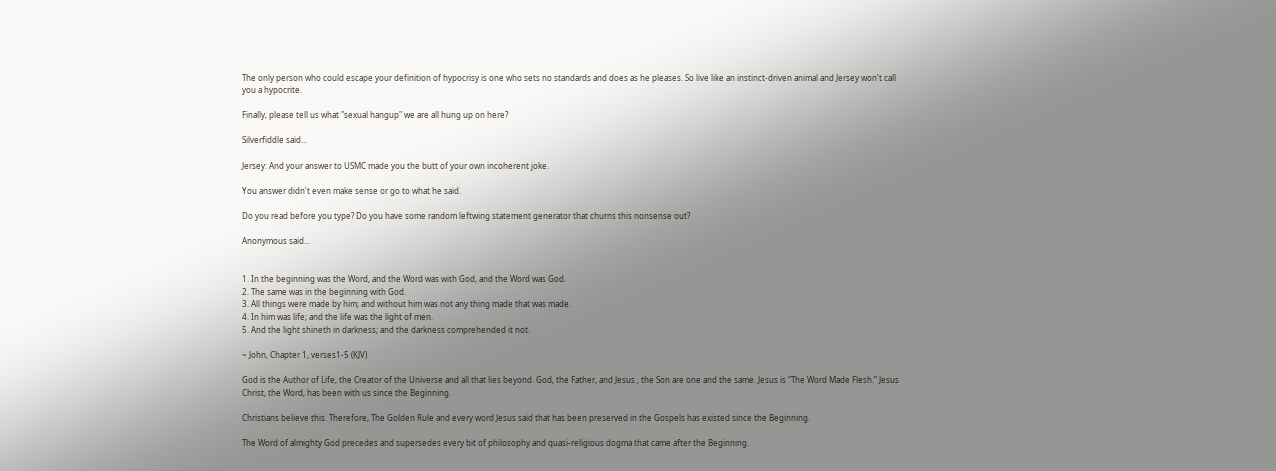The only person who could escape your definition of hypocrisy is one who sets no standards and does as he pleases. So live like an instinct-driven animal and Jersey won't call you a hypocrite.

Finally, please tell us what "sexual hangup" we are all hung up on here?

Silverfiddle said...

Jersey: And your answer to USMC made you the butt of your own incoherent joke.

You answer didn't even make sense or go to what he said.

Do you read before you type? Do you have some random leftwing statement generator that churns this nonsense out?

Anonymous said...


1. In the beginning was the Word, and the Word was with God, and the Word was God.
2. The same was in the beginning with God.
3. All things were made by him; and without him was not any thing made that was made.
4. In him was life; and the life was the light of men.
5. And the light shineth in darkness; and the darkness comprehended it not.

~ John, Chapter 1, verses1-5 (KJV)

God is the Author of Life, the Creator of the Universe and all that lies beyond. God, the Father, and Jesus , the Son are one and the same. Jesus is “The Word Made Flesh.” Jesus Christ, the Word, has been with us since the Beginning.

Christians believe this. Therefore, The Golden Rule and every word Jesus said that has been preserved in the Gospels has existed since the Beginning.

The Word of almighty God precedes and supersedes every bit of philosophy and quasi-religious dogma that came after the Beginning.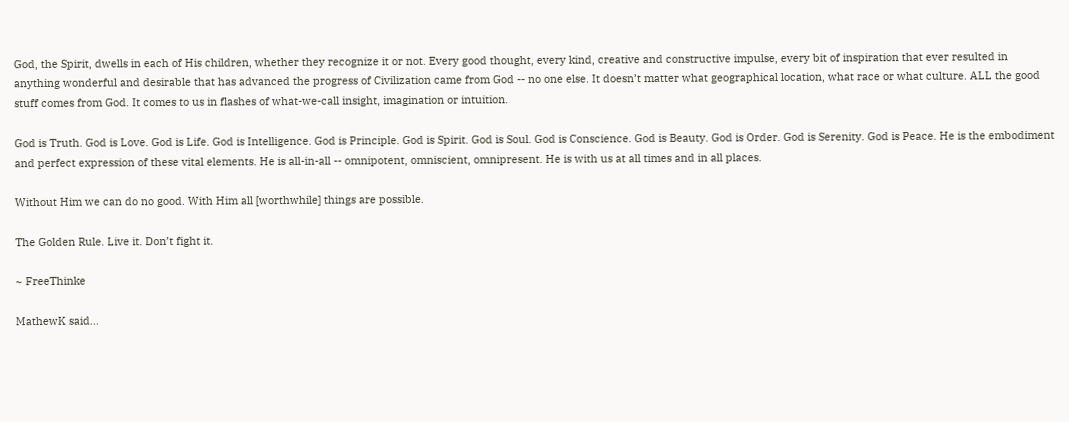God, the Spirit, dwells in each of His children, whether they recognize it or not. Every good thought, every kind, creative and constructive impulse, every bit of inspiration that ever resulted in anything wonderful and desirable that has advanced the progress of Civilization came from God -- no one else. It doesn’t matter what geographical location, what race or what culture. ALL the good stuff comes from God. It comes to us in flashes of what-we-call insight, imagination or intuition.

God is Truth. God is Love. God is Life. God is Intelligence. God is Principle. God is Spirit. God is Soul. God is Conscience. God is Beauty. God is Order. God is Serenity. God is Peace. He is the embodiment and perfect expression of these vital elements. He is all-in-all -- omnipotent, omniscient, omnipresent. He is with us at all times and in all places.

Without Him we can do no good. With Him all [worthwhile] things are possible.

The Golden Rule. Live it. Don’t fight it.

~ FreeThinke

MathewK said...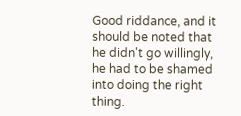Good riddance, and it should be noted that he didn't go willingly, he had to be shamed into doing the right thing.